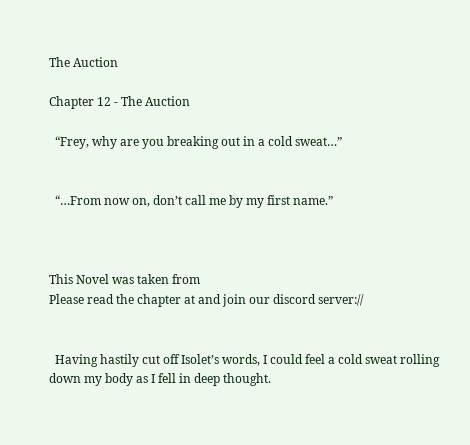The Auction

Chapter 12 - The Auction

  “Frey, why are you breaking out in a cold sweat…”


  “…From now on, don’t call me by my first name.”



This Novel was taken from
Please read the chapter at and join our discord server://


  Having hastily cut off Isolet’s words, I could feel a cold sweat rolling down my body as I fell in deep thought.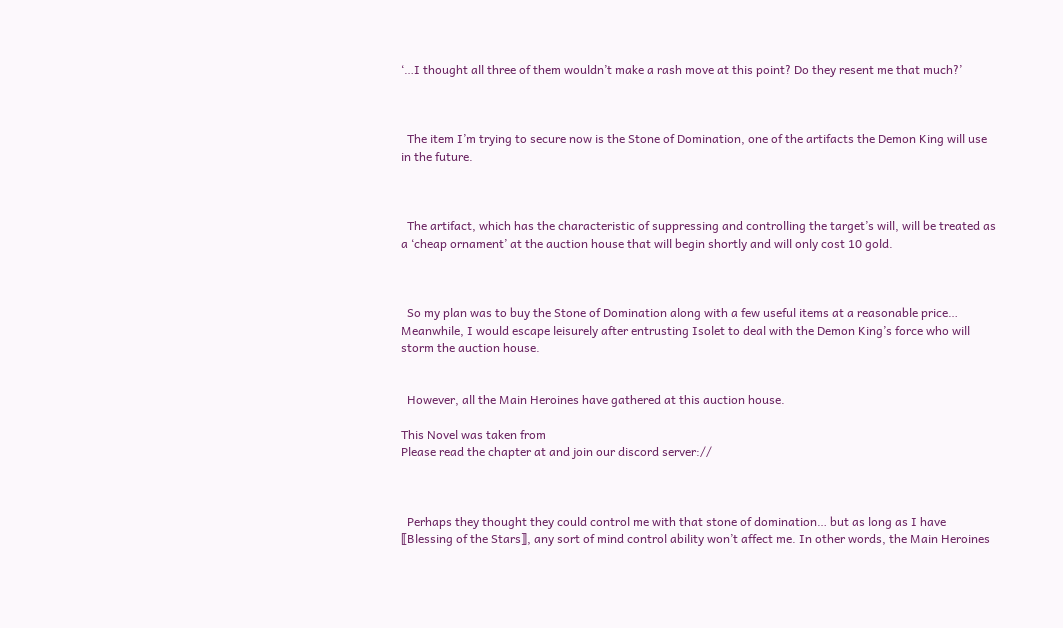‘…I thought all three of them wouldn’t make a rash move at this point? Do they resent me that much?’



  The item I’m trying to secure now is the Stone of Domination, one of the artifacts the Demon King will use in the future.



  The artifact, which has the characteristic of suppressing and controlling the target’s will, will be treated as a ‘cheap ornament’ at the auction house that will begin shortly and will only cost 10 gold.



  So my plan was to buy the Stone of Domination along with a few useful items at a reasonable price… Meanwhile, I would escape leisurely after entrusting Isolet to deal with the Demon King’s force who will storm the auction house.


  However, all the Main Heroines have gathered at this auction house.

This Novel was taken from
Please read the chapter at and join our discord server://



  Perhaps they thought they could control me with that stone of domination… but as long as I have ⟦Blessing of the Stars⟧, any sort of mind control ability won’t affect me. In other words, the Main Heroines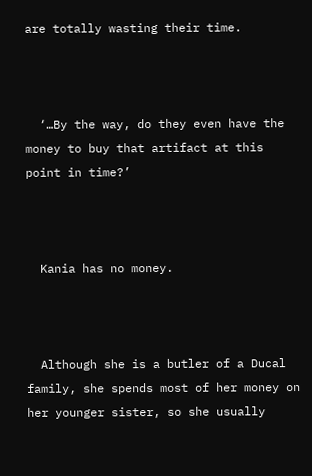are totally wasting their time.



  ‘…By the way, do they even have the money to buy that artifact at this point in time?’



  Kania has no money.



  Although she is a butler of a Ducal family, she spends most of her money on her younger sister, so she usually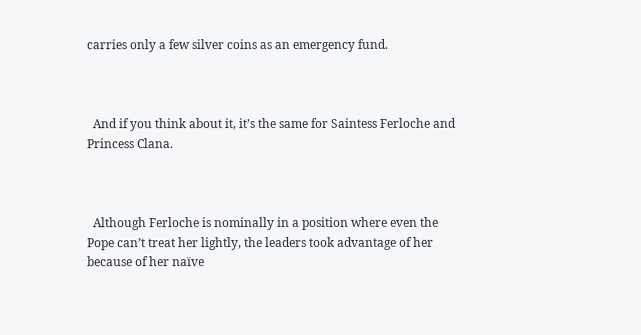carries only a few silver coins as an emergency fund.



  And if you think about it, it’s the same for Saintess Ferloche and Princess Clana.



  Although Ferloche is nominally in a position where even the Pope can’t treat her lightly, the leaders took advantage of her because of her naïve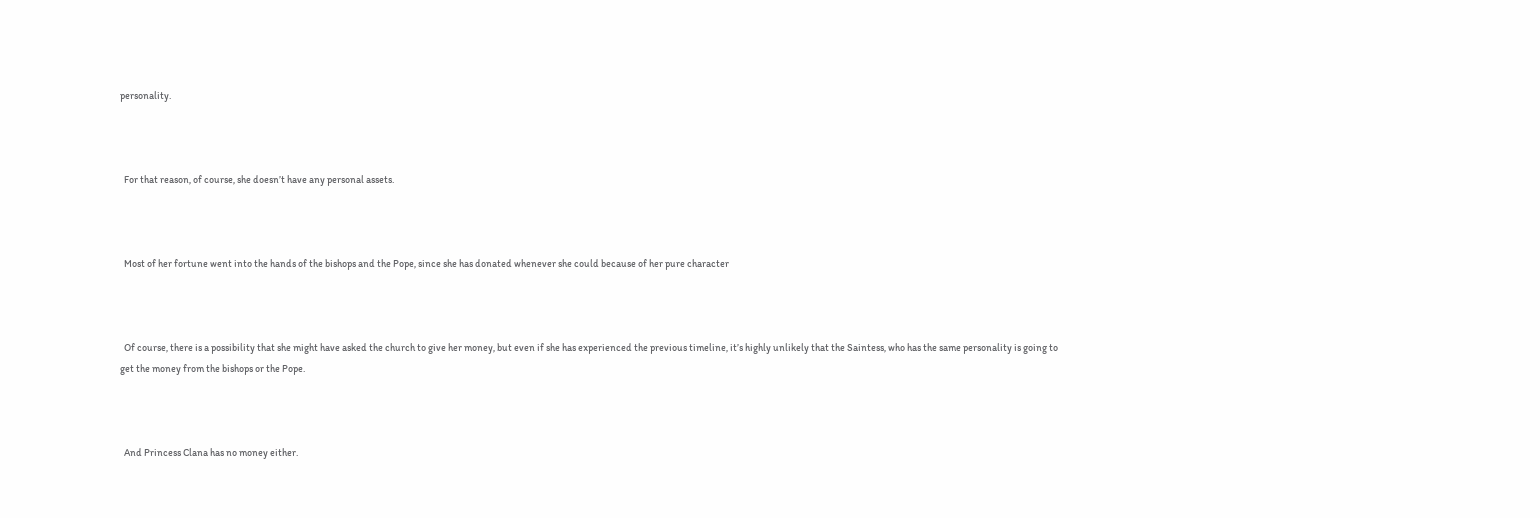personality.



  For that reason, of course, she doesn’t have any personal assets.



  Most of her fortune went into the hands of the bishops and the Pope, since she has donated whenever she could because of her pure character



  Of course, there is a possibility that she might have asked the church to give her money, but even if she has experienced the previous timeline, it’s highly unlikely that the Saintess, who has the same personality is going to get the money from the bishops or the Pope.



  And Princess Clana has no money either.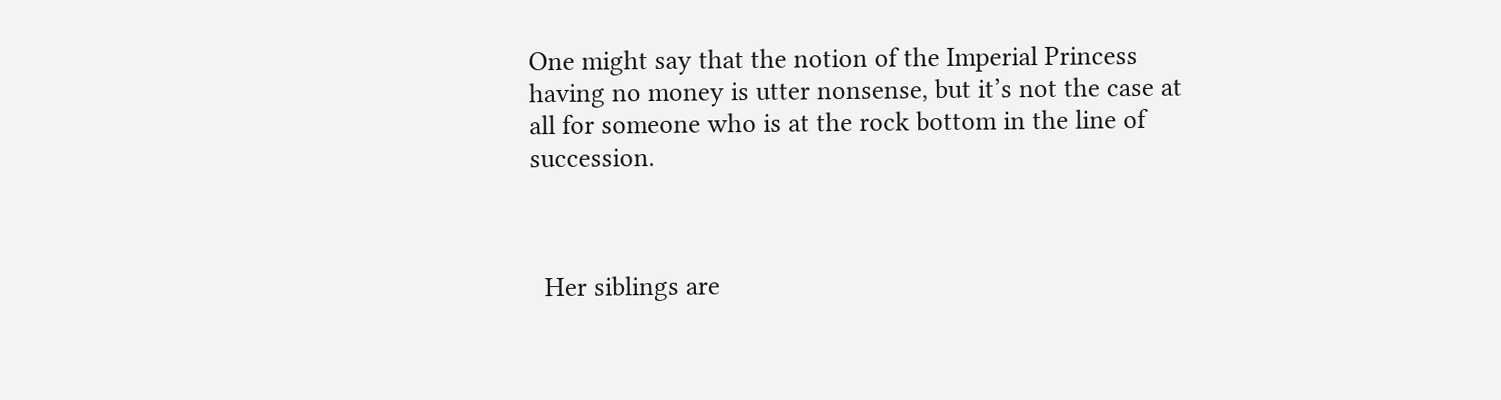One might say that the notion of the Imperial Princess having no money is utter nonsense, but it’s not the case at all for someone who is at the rock bottom in the line of succession.



  Her siblings are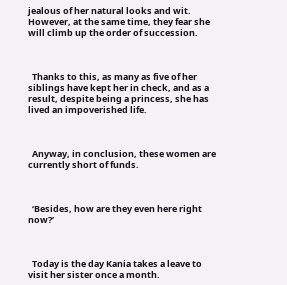jealous of her natural looks and wit. However, at the same time, they fear she will climb up the order of succession.



  Thanks to this, as many as five of her siblings have kept her in check, and as a result, despite being a princess, she has lived an impoverished life.



  Anyway, in conclusion, these women are currently short of funds.



  ‘Besides, how are they even here right now?’



  Today is the day Kania takes a leave to visit her sister once a month.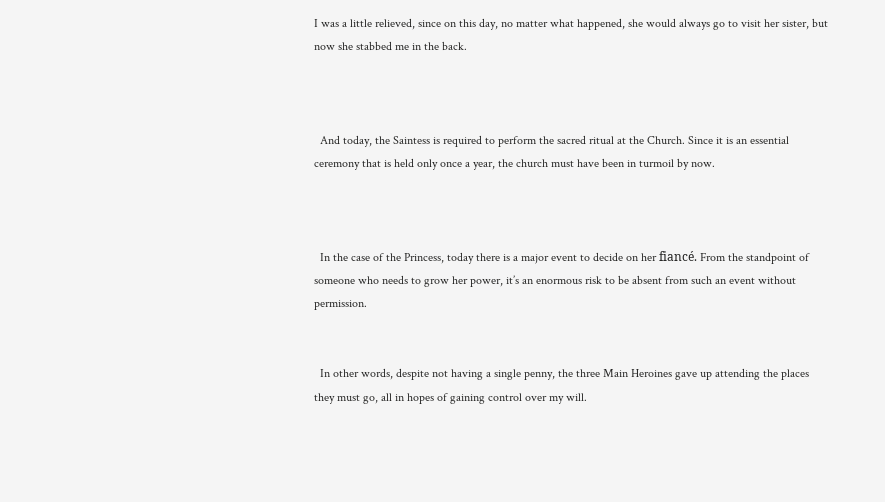I was a little relieved, since on this day, no matter what happened, she would always go to visit her sister, but now she stabbed me in the back.



  And today, the Saintess is required to perform the sacred ritual at the Church. Since it is an essential ceremony that is held only once a year, the church must have been in turmoil by now.



  In the case of the Princess, today there is a major event to decide on her fiancé. From the standpoint of someone who needs to grow her power, it’s an enormous risk to be absent from such an event without permission.


  In other words, despite not having a single penny, the three Main Heroines gave up attending the places they must go, all in hopes of gaining control over my will.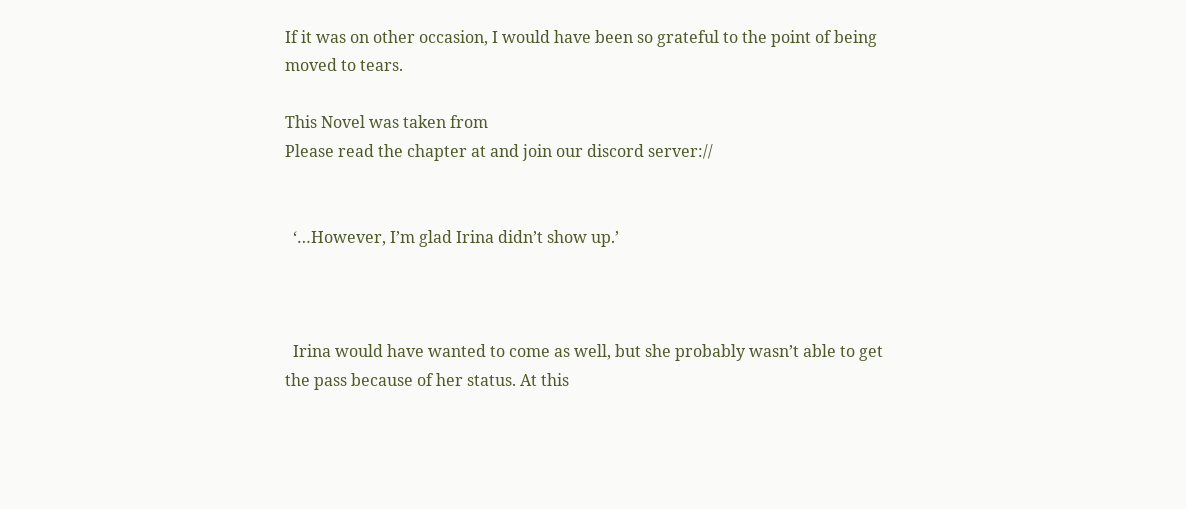If it was on other occasion, I would have been so grateful to the point of being moved to tears.

This Novel was taken from
Please read the chapter at and join our discord server://


  ‘…However, I’m glad Irina didn’t show up.’



  Irina would have wanted to come as well, but she probably wasn’t able to get the pass because of her status. At this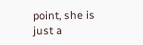point, she is just a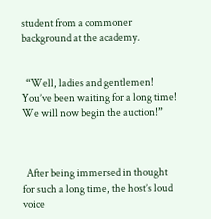student from a commoner background at the academy.


  “Well, ladies and gentlemen! You’ve been waiting for a long time! We will now begin the auction!”



  After being immersed in thought for such a long time, the host’s loud voice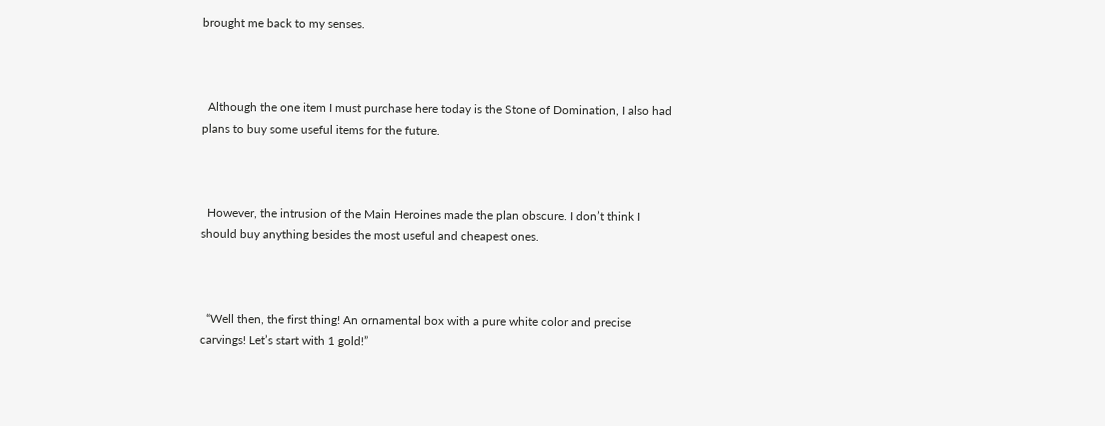brought me back to my senses.



  Although the one item I must purchase here today is the Stone of Domination, I also had plans to buy some useful items for the future.



  However, the intrusion of the Main Heroines made the plan obscure. I don’t think I should buy anything besides the most useful and cheapest ones.



  “Well then, the first thing! An ornamental box with a pure white color and precise carvings! Let’s start with 1 gold!”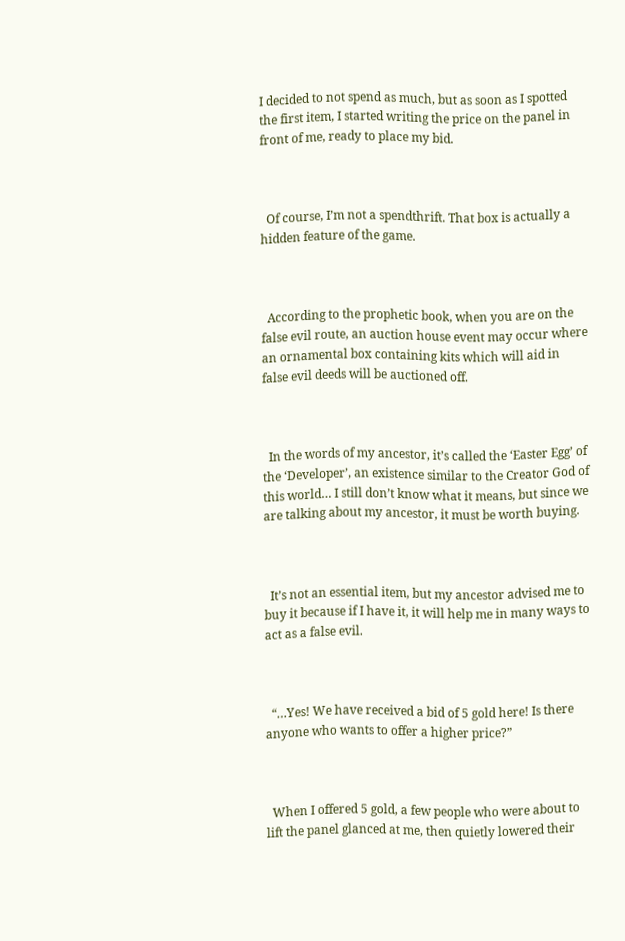I decided to not spend as much, but as soon as I spotted the first item, I started writing the price on the panel in front of me, ready to place my bid.



  Of course, I’m not a spendthrift. That box is actually a hidden feature of the game.



  According to the prophetic book, when you are on the false evil route, an auction house event may occur where an ornamental box containing kits which will aid in false evil deeds will be auctioned off.



  In the words of my ancestor, it’s called the ‘Easter Egg’ of the ‘Developer’, an existence similar to the Creator God of this world… I still don’t know what it means, but since we are talking about my ancestor, it must be worth buying.



  It’s not an essential item, but my ancestor advised me to buy it because if I have it, it will help me in many ways to act as a false evil.



  “…Yes! We have received a bid of 5 gold here! Is there anyone who wants to offer a higher price?”



  When I offered 5 gold, a few people who were about to lift the panel glanced at me, then quietly lowered their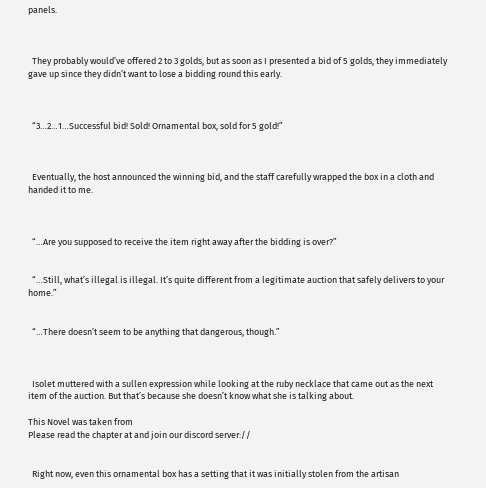panels.



  They probably would’ve offered 2 to 3 golds, but as soon as I presented a bid of 5 golds, they immediately gave up since they didn’t want to lose a bidding round this early.



  “3…2…1…Successful bid! Sold! Ornamental box, sold for 5 gold!”



  Eventually, the host announced the winning bid, and the staff carefully wrapped the box in a cloth and handed it to me.



  “…Are you supposed to receive the item right away after the bidding is over?”


  “…Still, what’s illegal is illegal. It’s quite different from a legitimate auction that safely delivers to your home.”


  “…There doesn’t seem to be anything that dangerous, though.”



  Isolet muttered with a sullen expression while looking at the ruby necklace that came out as the next item of the auction. But that’s because she doesn’t know what she is talking about.

This Novel was taken from
Please read the chapter at and join our discord server://


  Right now, even this ornamental box has a setting that it was initially stolen from the artisan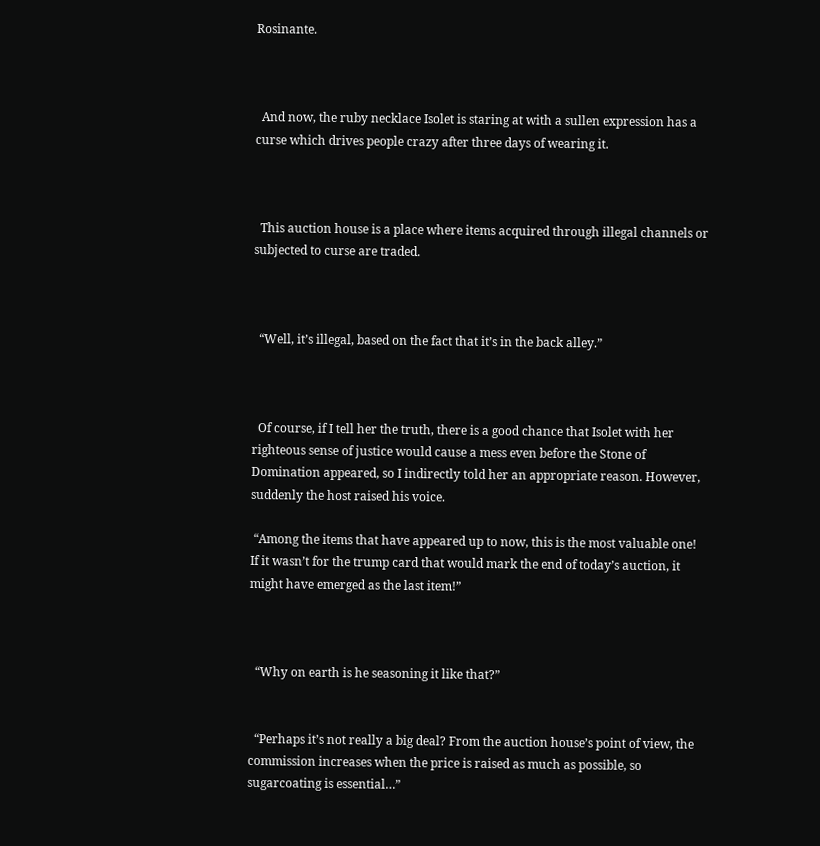Rosinante.



  And now, the ruby necklace Isolet is staring at with a sullen expression has a curse which drives people crazy after three days of wearing it.



  This auction house is a place where items acquired through illegal channels or subjected to curse are traded.



  “Well, it’s illegal, based on the fact that it’s in the back alley.”



  Of course, if I tell her the truth, there is a good chance that Isolet with her righteous sense of justice would cause a mess even before the Stone of Domination appeared, so I indirectly told her an appropriate reason. However, suddenly the host raised his voice.

 “Among the items that have appeared up to now, this is the most valuable one! If it wasn’t for the trump card that would mark the end of today’s auction, it might have emerged as the last item!”



  “Why on earth is he seasoning it like that?”


  “Perhaps it’s not really a big deal? From the auction house’s point of view, the commission increases when the price is raised as much as possible, so sugarcoating is essential…”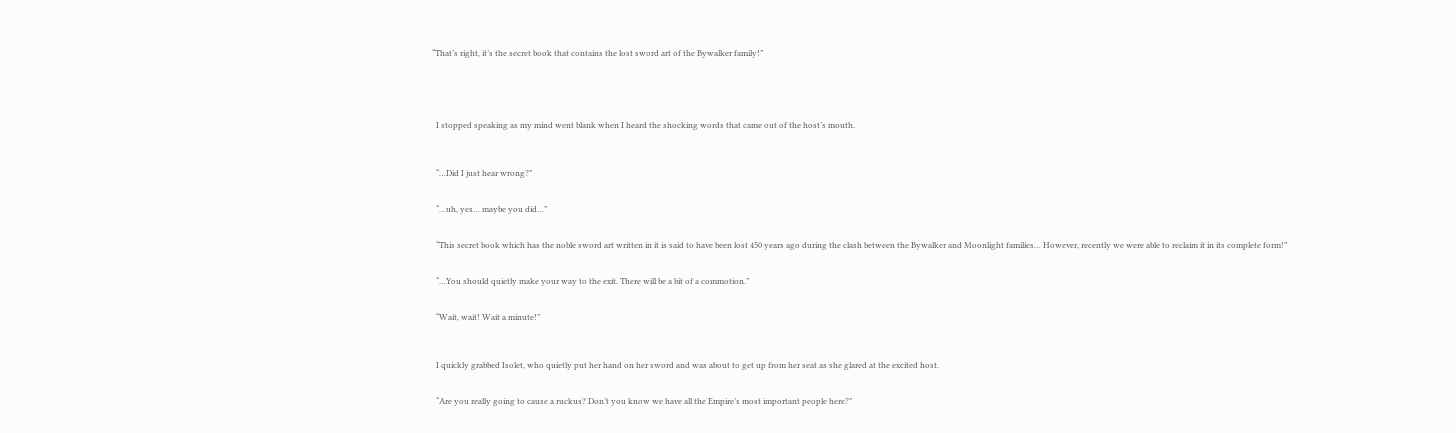“That’s right, it’s the secret book that contains the lost sword art of the Bywalker family!”





  I stopped speaking as my mind went blank when I heard the shocking words that came out of the host’s mouth.



  “…Did I just hear wrong?”


  “…uh, yes… maybe you did…”


  “This secret book which has the noble sword art written in it is said to have been lost 450 years ago during the clash between the Bywalker and Moonlight families… However, recently we were able to reclaim it in its complete form!”


  “…You should quietly make your way to the exit. There will be a bit of a commotion.”


  “Wait, wait! Wait a minute!”



  I quickly grabbed Isolet, who quietly put her hand on her sword and was about to get up from her seat as she glared at the excited host.


  “Are you really going to cause a ruckus? Don’t you know we have all the Empire’s most important people here?”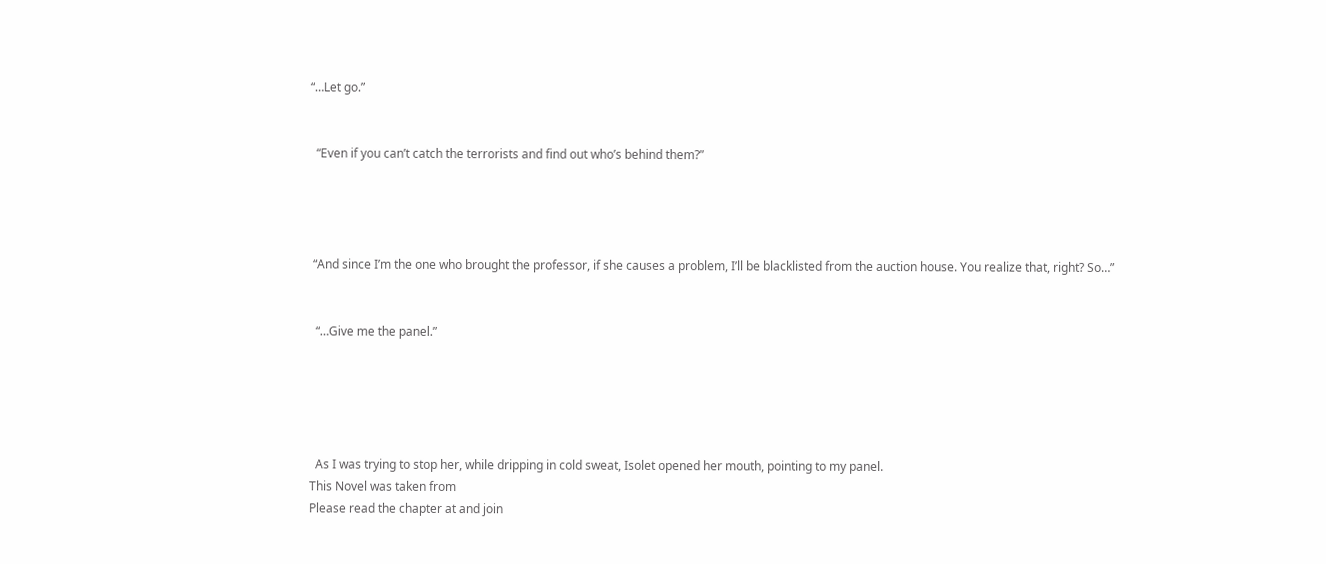“…Let go.”


  “Even if you can’t catch the terrorists and find out who’s behind them?”




 “And since I’m the one who brought the professor, if she causes a problem, I’ll be blacklisted from the auction house. You realize that, right? So…”


  “…Give me the panel.”





  As I was trying to stop her, while dripping in cold sweat, Isolet opened her mouth, pointing to my panel.
This Novel was taken from
Please read the chapter at and join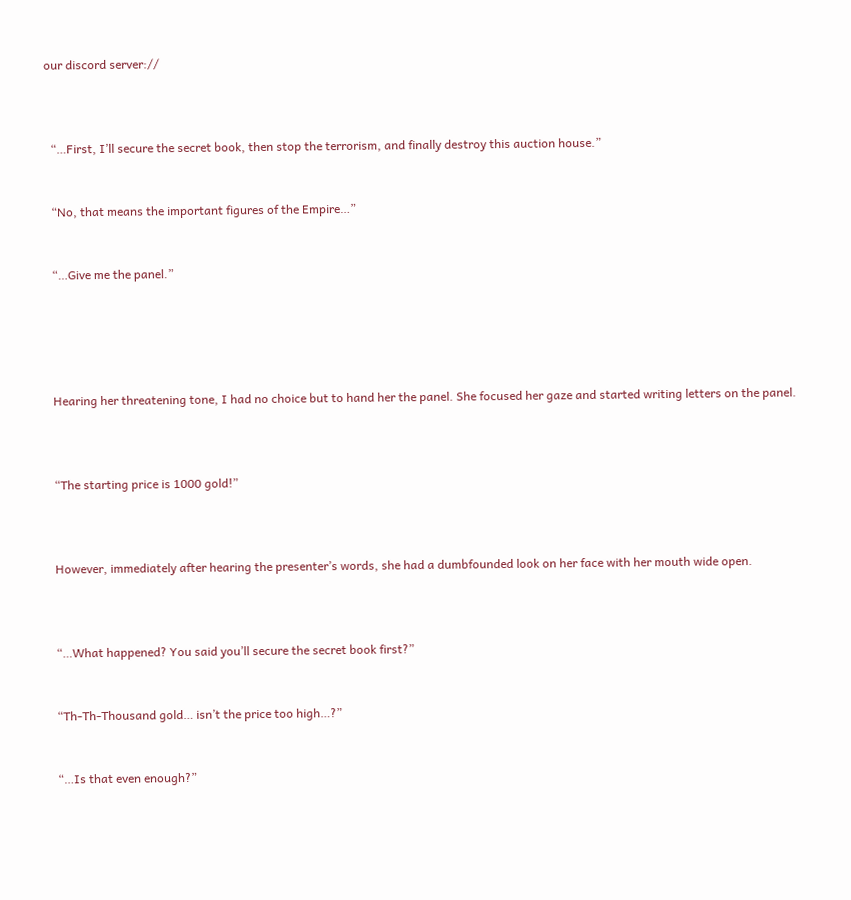our discord server://



  “…First, I’ll secure the secret book, then stop the terrorism, and finally destroy this auction house.”


  “No, that means the important figures of the Empire…”


  “…Give me the panel.”





  Hearing her threatening tone, I had no choice but to hand her the panel. She focused her gaze and started writing letters on the panel.



  “The starting price is 1000 gold!”



  However, immediately after hearing the presenter’s words, she had a dumbfounded look on her face with her mouth wide open.



  “…What happened? You said you’ll secure the secret book first?”


  “Th-Th-Thousand gold… isn’t the price too high…?”


  “…Is that even enough?”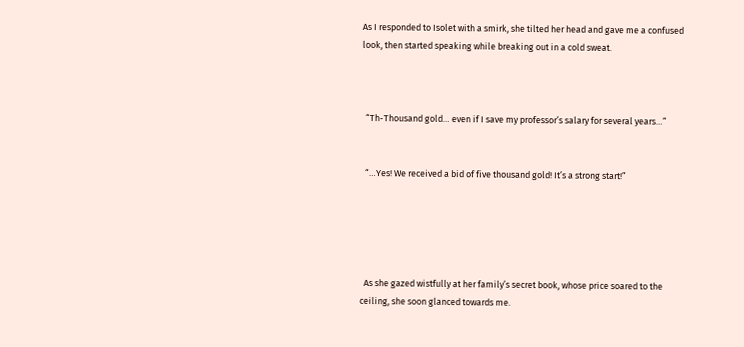As I responded to Isolet with a smirk, she tilted her head and gave me a confused look, then started speaking while breaking out in a cold sweat.



  “Th-Thousand gold… even if I save my professor’s salary for several years…”


  “…Yes! We received a bid of five thousand gold! It’s a strong start!”





  As she gazed wistfully at her family’s secret book, whose price soared to the ceiling, she soon glanced towards me.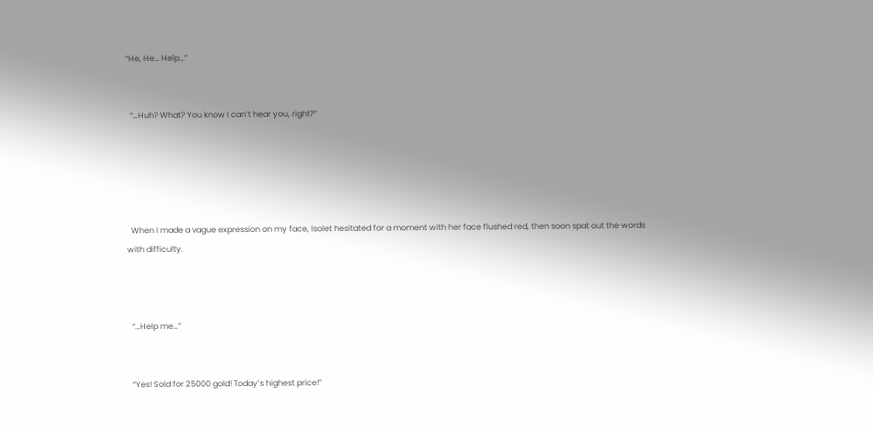“He, He… Help…”


  “…Huh? What? You know I can’t hear you, right?”





  When I made a vague expression on my face, Isolet hesitated for a moment with her face flushed red, then soon spat out the words with difficulty.



  “…Help me…”


  “Yes! Sold for 25000 gold! Today’s highest price!”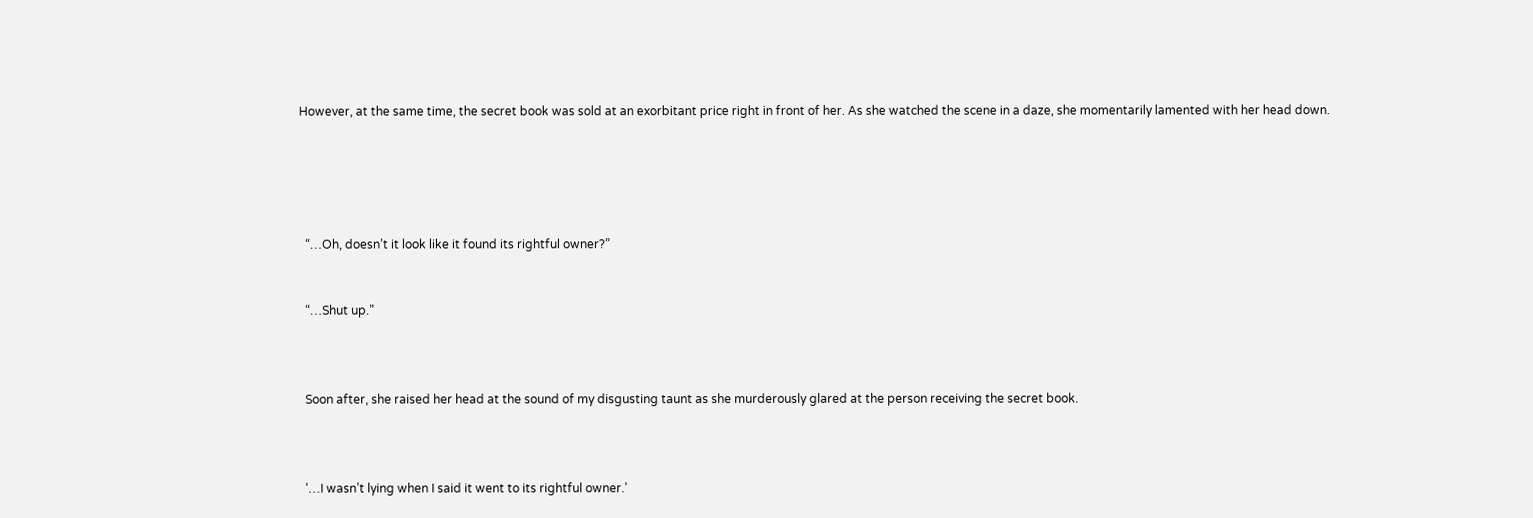However, at the same time, the secret book was sold at an exorbitant price right in front of her. As she watched the scene in a daze, she momentarily lamented with her head down.





  “…Oh, doesn’t it look like it found its rightful owner?”


  “…Shut up.”



  Soon after, she raised her head at the sound of my disgusting taunt as she murderously glared at the person receiving the secret book.



  ‘…I wasn’t lying when I said it went to its rightful owner.’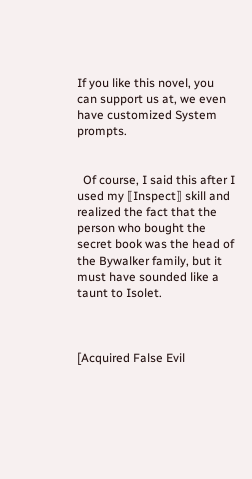If you like this novel, you can support us at, we even have customized System prompts.


  Of course, I said this after I used my ⟦Inspect⟧ skill and realized the fact that the person who bought the secret book was the head of the Bywalker family, but it must have sounded like a taunt to Isolet.



[Acquired False Evil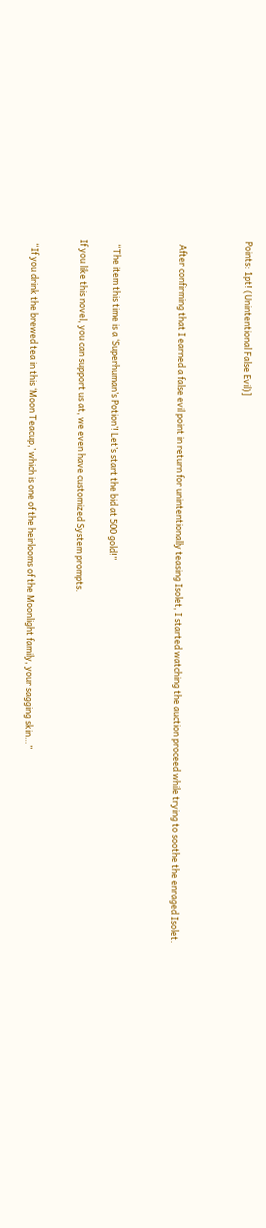Points: 1pt! (Unintentional False Evil)]



  After confirming that I earned a false evil point in return for unintentionally teasing Isolet, I started watching the auction proceed while trying to soothe the enraged Isolet.



  “The item this time is a ‘Superhuman’s Potion’! Let’s start the bid at 500 gold!”

If you like this novel, you can support us at, we even have customized System prompts.


  “If you drink the brewed tea in this ‘Moon Teacup,’ which is one of the heirlooms of the Moonlight family, your sagging skin…”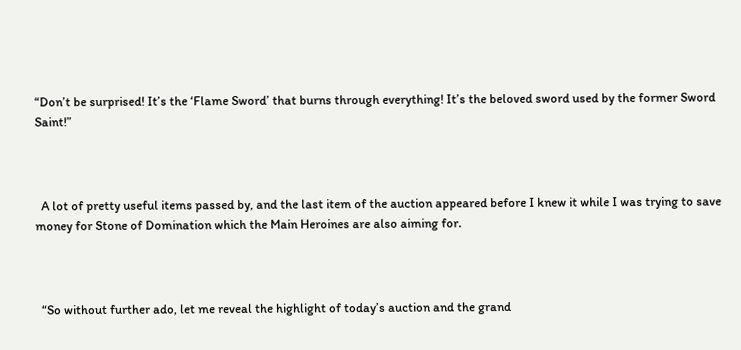“Don’t be surprised! It’s the ‘Flame Sword’ that burns through everything! It’s the beloved sword used by the former Sword Saint!”



  A lot of pretty useful items passed by, and the last item of the auction appeared before I knew it while I was trying to save money for Stone of Domination which the Main Heroines are also aiming for.



  “So without further ado, let me reveal the highlight of today’s auction and the grand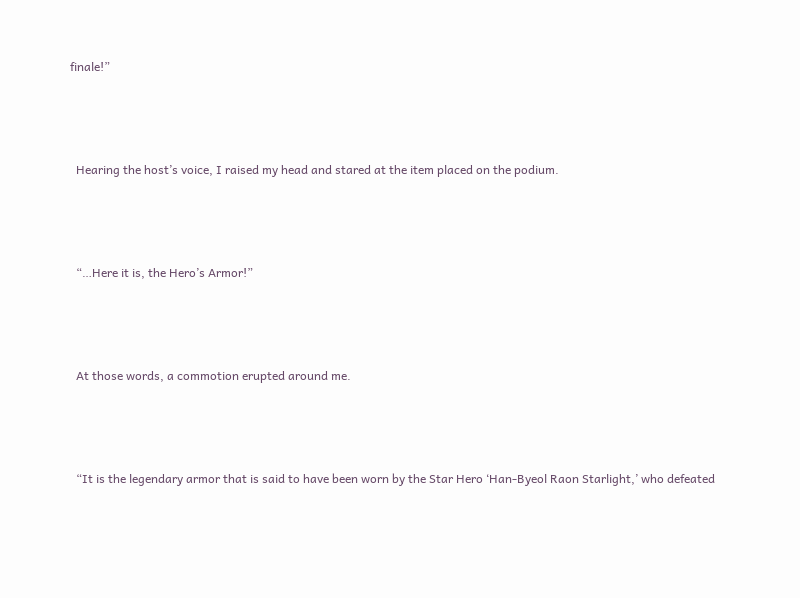finale!”



  Hearing the host’s voice, I raised my head and stared at the item placed on the podium.



  “…Here it is, the Hero’s Armor!”



  At those words, a commotion erupted around me.



  “It is the legendary armor that is said to have been worn by the Star Hero ‘Han-Byeol Raon Starlight,’ who defeated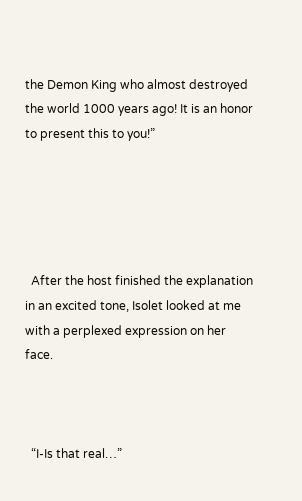the Demon King who almost destroyed the world 1000 years ago! It is an honor to present this to you!”





  After the host finished the explanation in an excited tone, Isolet looked at me with a perplexed expression on her face.



  “I-Is that real…”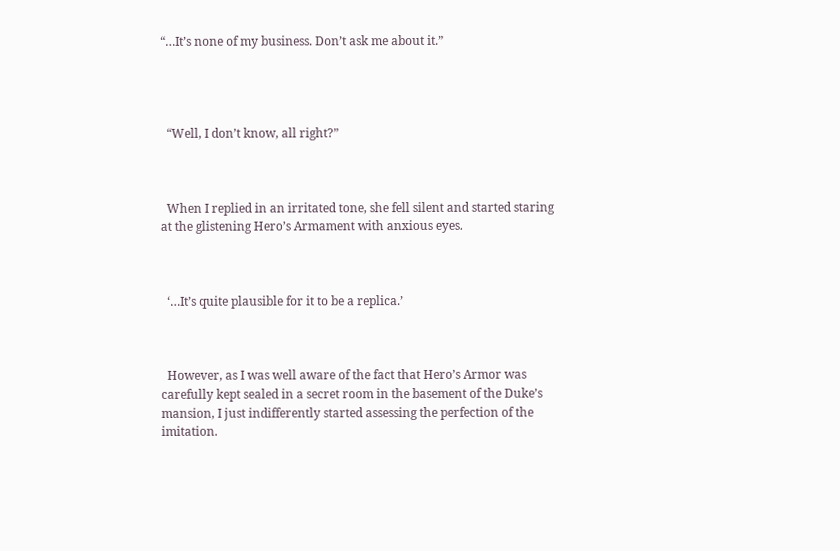“…It’s none of my business. Don’t ask me about it.”




  “Well, I don’t know, all right?”



  When I replied in an irritated tone, she fell silent and started staring at the glistening Hero’s Armament with anxious eyes.



  ‘…It’s quite plausible for it to be a replica.’



  However, as I was well aware of the fact that Hero’s Armor was carefully kept sealed in a secret room in the basement of the Duke’s mansion, I just indifferently started assessing the perfection of the imitation.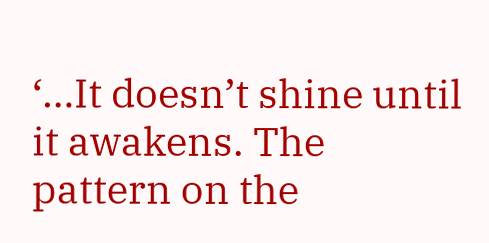‘…It doesn’t shine until it awakens. The pattern on the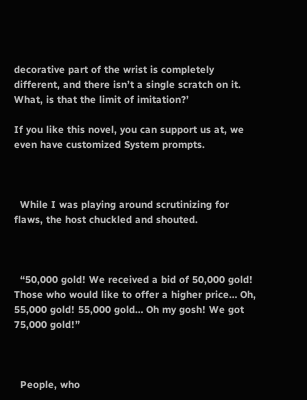decorative part of the wrist is completely different, and there isn’t a single scratch on it. What, is that the limit of imitation?’

If you like this novel, you can support us at, we even have customized System prompts.



  While I was playing around scrutinizing for flaws, the host chuckled and shouted.



  “50,000 gold! We received a bid of 50,000 gold! Those who would like to offer a higher price… Oh, 55,000 gold! 55,000 gold… Oh my gosh! We got 75,000 gold!”



  People, who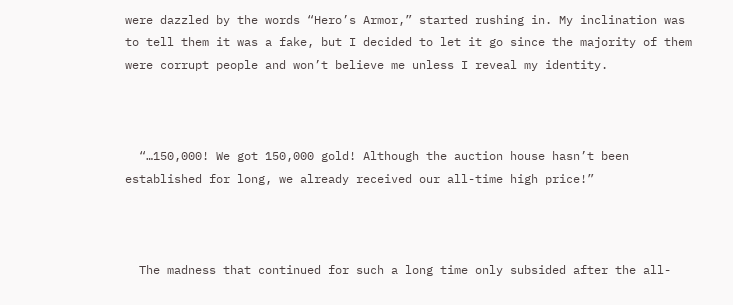were dazzled by the words “Hero’s Armor,” started rushing in. My inclination was to tell them it was a fake, but I decided to let it go since the majority of them were corrupt people and won’t believe me unless I reveal my identity.



  “…150,000! We got 150,000 gold! Although the auction house hasn’t been established for long, we already received our all-time high price!”



  The madness that continued for such a long time only subsided after the all-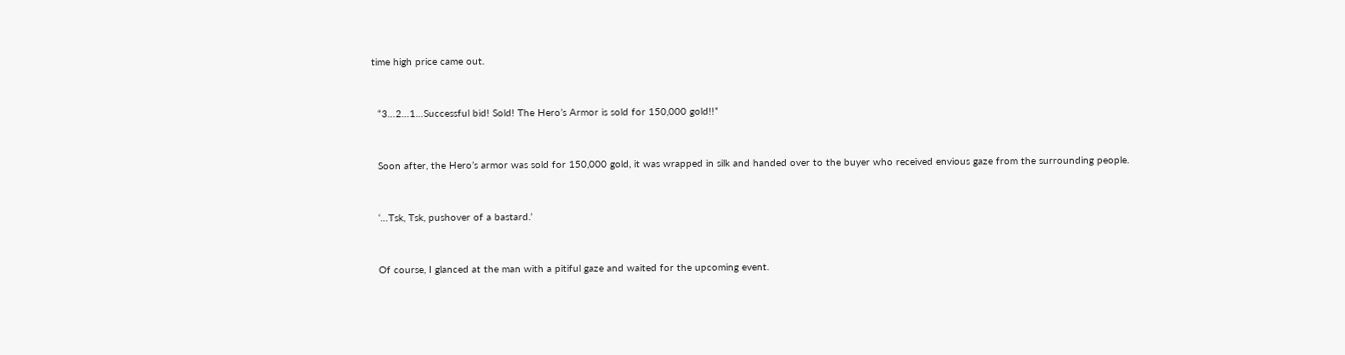time high price came out.



  “3…2…1…Successful bid! Sold! The Hero’s Armor is sold for 150,000 gold!!”



  Soon after, the Hero’s armor was sold for 150,000 gold, it was wrapped in silk and handed over to the buyer who received envious gaze from the surrounding people.



  ‘…Tsk, Tsk, pushover of a bastard.’



  Of course, I glanced at the man with a pitiful gaze and waited for the upcoming event.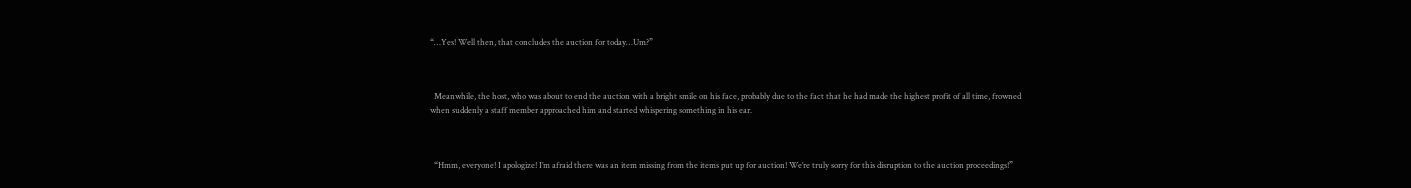“…Yes! Well then, that concludes the auction for today…Um?”



  Meanwhile, the host, who was about to end the auction with a bright smile on his face, probably due to the fact that he had made the highest profit of all time, frowned when suddenly a staff member approached him and started whispering something in his ear.



  “Hmm, everyone! I apologize! I’m afraid there was an item missing from the items put up for auction! We’re truly sorry for this disruption to the auction proceedings!”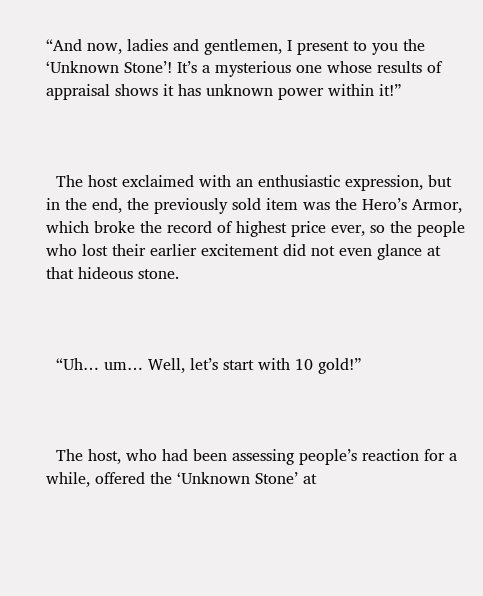“And now, ladies and gentlemen, I present to you the ‘Unknown Stone’! It’s a mysterious one whose results of appraisal shows it has unknown power within it!”



  The host exclaimed with an enthusiastic expression, but in the end, the previously sold item was the Hero’s Armor, which broke the record of highest price ever, so the people who lost their earlier excitement did not even glance at that hideous stone.



  “Uh… um… Well, let’s start with 10 gold!”



  The host, who had been assessing people’s reaction for a while, offered the ‘Unknown Stone’ at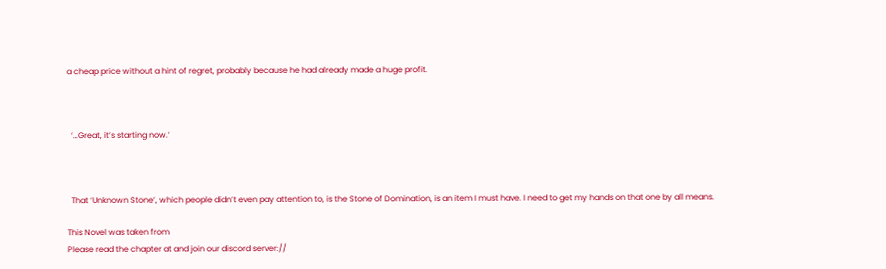a cheap price without a hint of regret, probably because he had already made a huge profit.



  ‘…Great, it’s starting now.’



  That ‘Unknown Stone’, which people didn’t even pay attention to, is the Stone of Domination, is an item I must have. I need to get my hands on that one by all means.

This Novel was taken from
Please read the chapter at and join our discord server://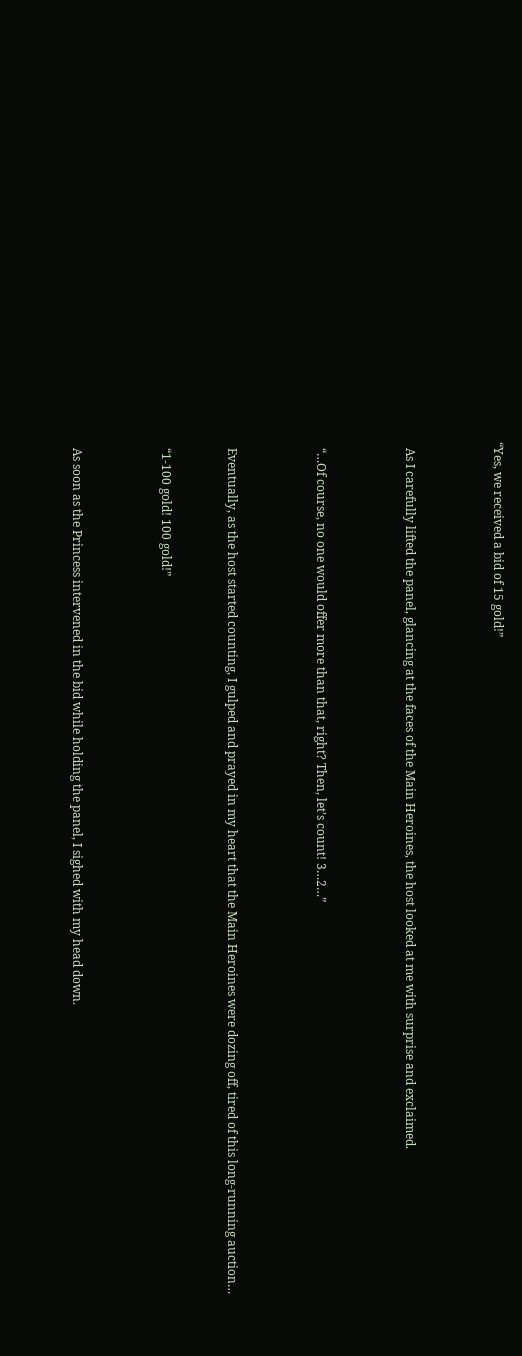“Yes, we received a bid of 15 gold!”



  As I carefully lifted the panel, glancing at the faces of the Main Heroines, the host looked at me with surprise and exclaimed.



  “…Of course, no one would offer more than that, right? Then, let’s count! 3…2…”



  Eventually, as the host started counting, I gulped and prayed in my heart that the Main Heroines were dozing off, tired of this long-running auction…


  “1-100 gold! 100 gold!”



  As soon as the Princess intervened in the bid while holding the panel, I sighed with my head down.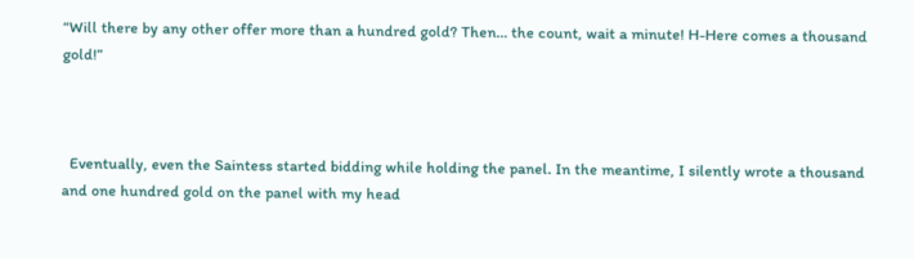“Will there by any other offer more than a hundred gold? Then… the count, wait a minute! H-Here comes a thousand gold!”



  Eventually, even the Saintess started bidding while holding the panel. In the meantime, I silently wrote a thousand and one hundred gold on the panel with my head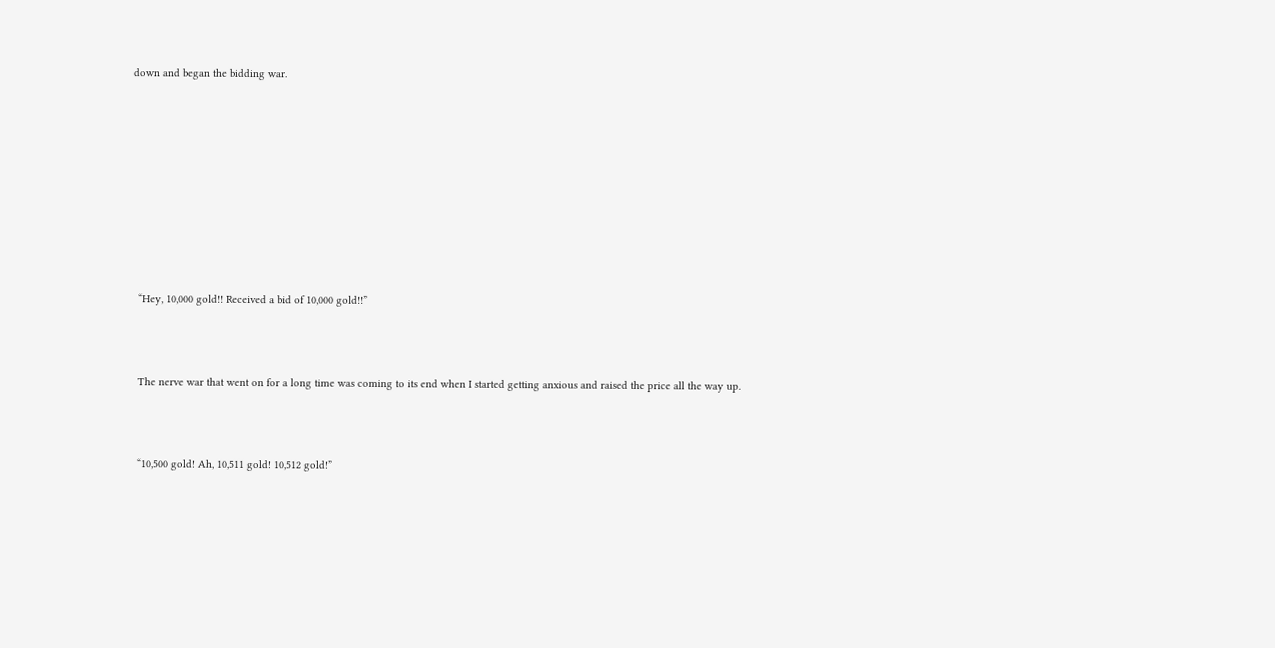down and began the bidding war.










  “Hey, 10,000 gold!! Received a bid of 10,000 gold!!”



  The nerve war that went on for a long time was coming to its end when I started getting anxious and raised the price all the way up.



  “10,500 gold! Ah, 10,511 gold! 10,512 gold!”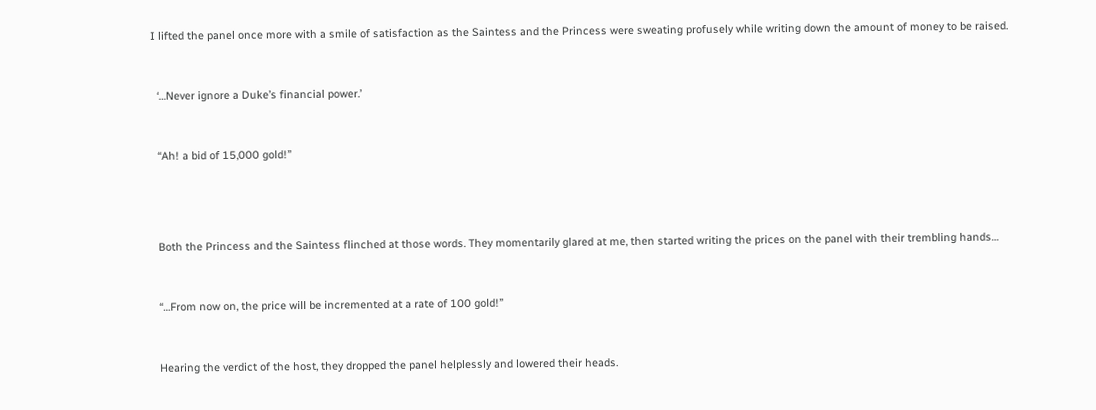I lifted the panel once more with a smile of satisfaction as the Saintess and the Princess were sweating profusely while writing down the amount of money to be raised.



  ‘…Never ignore a Duke’s financial power.’



  “Ah! a bid of 15,000 gold!”





  Both the Princess and the Saintess flinched at those words. They momentarily glared at me, then started writing the prices on the panel with their trembling hands…



  “…From now on, the price will be incremented at a rate of 100 gold!”



  Hearing the verdict of the host, they dropped the panel helplessly and lowered their heads.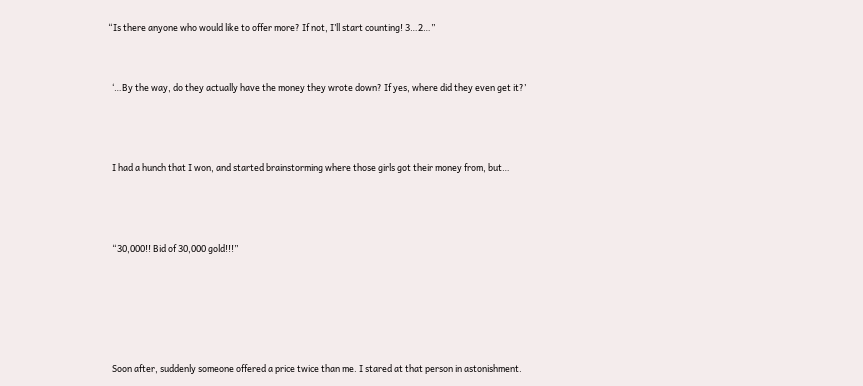“Is there anyone who would like to offer more? If not, I’ll start counting! 3…2…”


  ‘…By the way, do they actually have the money they wrote down? If yes, where did they even get it?’



  I had a hunch that I won, and started brainstorming where those girls got their money from, but…



  “30,000!! Bid of 30,000 gold!!!”





  Soon after, suddenly someone offered a price twice than me. I stared at that person in astonishment.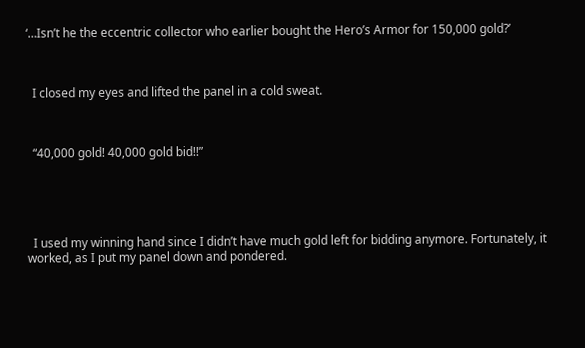‘…Isn’t he the eccentric collector who earlier bought the Hero’s Armor for 150,000 gold?’



  I closed my eyes and lifted the panel in a cold sweat.



  “40,000 gold! 40,000 gold bid!!”





  I used my winning hand since I didn’t have much gold left for bidding anymore. Fortunately, it worked, as I put my panel down and pondered.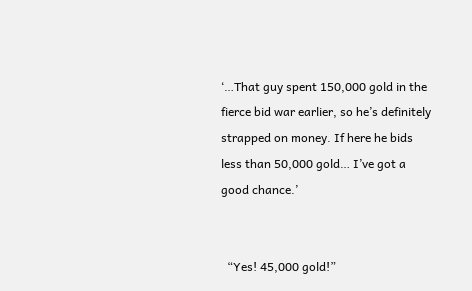‘…That guy spent 150,000 gold in the fierce bid war earlier, so he’s definitely strapped on money. If here he bids less than 50,000 gold… I’ve got a good chance.’


  “Yes! 45,000 gold!”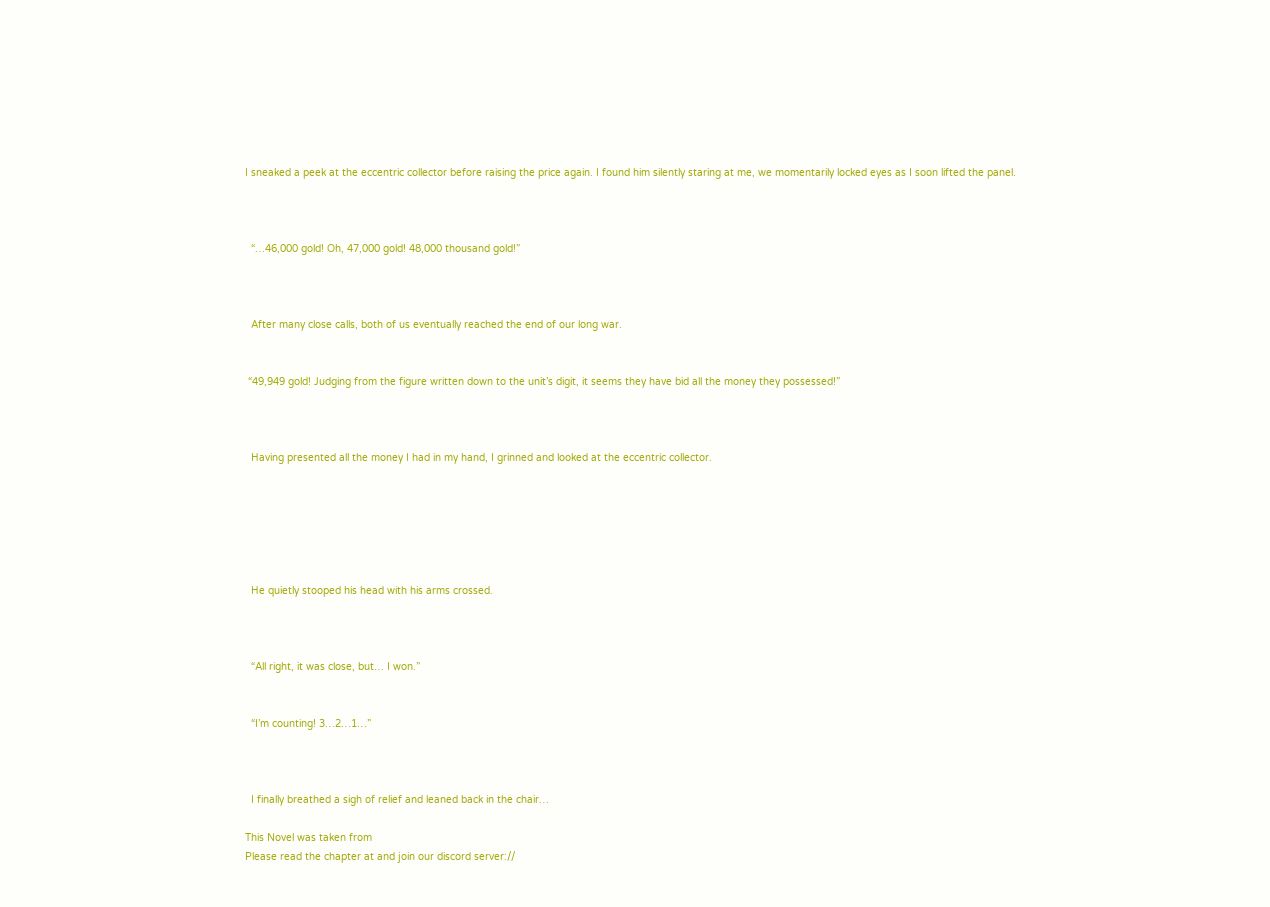I sneaked a peek at the eccentric collector before raising the price again. I found him silently staring at me, we momentarily locked eyes as I soon lifted the panel.



  “…46,000 gold! Oh, 47,000 gold! 48,000 thousand gold!”



  After many close calls, both of us eventually reached the end of our long war.


 “49,949 gold! Judging from the figure written down to the unit’s digit, it seems they have bid all the money they possessed!”



  Having presented all the money I had in my hand, I grinned and looked at the eccentric collector.






  He quietly stooped his head with his arms crossed.



  “All right, it was close, but… I won.”


  “I’m counting! 3…2…1…”



  I finally breathed a sigh of relief and leaned back in the chair…

This Novel was taken from
Please read the chapter at and join our discord server://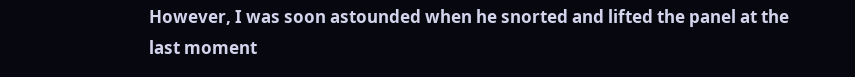However, I was soon astounded when he snorted and lifted the panel at the last moment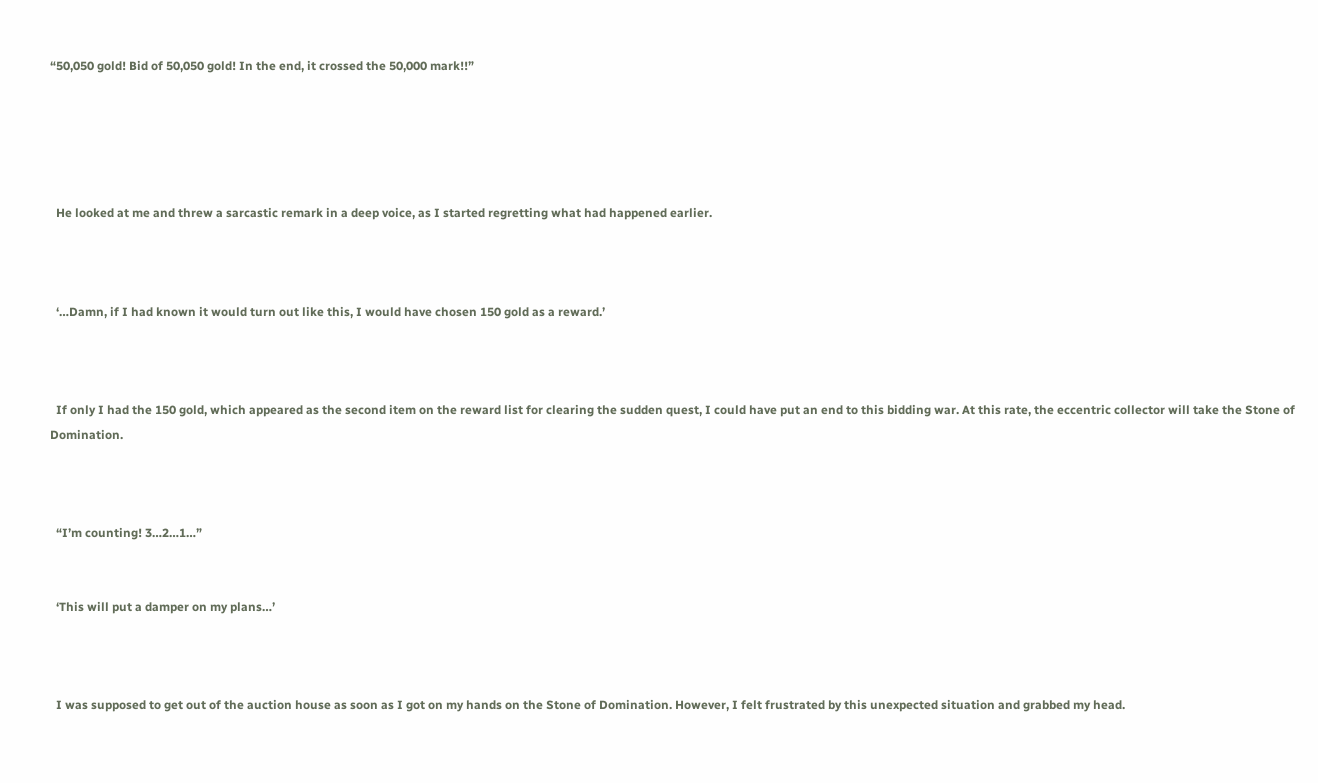“50,050 gold! Bid of 50,050 gold! In the end, it crossed the 50,000 mark!!”





  He looked at me and threw a sarcastic remark in a deep voice, as I started regretting what had happened earlier.



  ‘…Damn, if I had known it would turn out like this, I would have chosen 150 gold as a reward.’



  If only I had the 150 gold, which appeared as the second item on the reward list for clearing the sudden quest, I could have put an end to this bidding war. At this rate, the eccentric collector will take the Stone of Domination.



  “I’m counting! 3…2…1…”


  ‘This will put a damper on my plans…’



  I was supposed to get out of the auction house as soon as I got on my hands on the Stone of Domination. However, I felt frustrated by this unexpected situation and grabbed my head.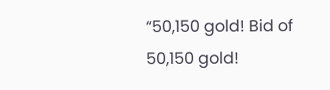“50,150 gold! Bid of 50,150 gold!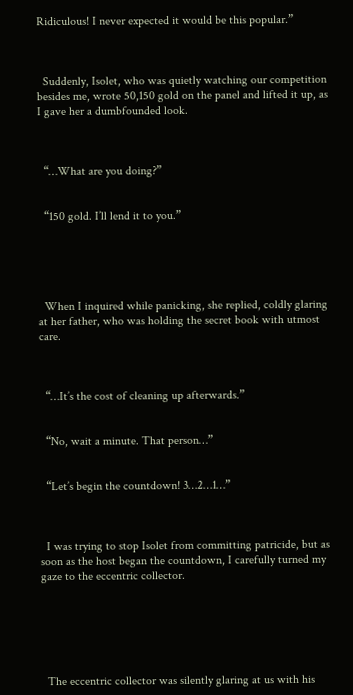Ridiculous! I never expected it would be this popular.”



  Suddenly, Isolet, who was quietly watching our competition besides me, wrote 50,150 gold on the panel and lifted it up, as I gave her a dumbfounded look.



  “…What are you doing?”


  “150 gold. I’ll lend it to you.”





  When I inquired while panicking, she replied, coldly glaring at her father, who was holding the secret book with utmost care.



  “…It’s the cost of cleaning up afterwards.”


  “No, wait a minute. That person…”


  “Let’s begin the countdown! 3…2…1…”



  I was trying to stop Isolet from committing patricide, but as soon as the host began the countdown, I carefully turned my gaze to the eccentric collector.






  The eccentric collector was silently glaring at us with his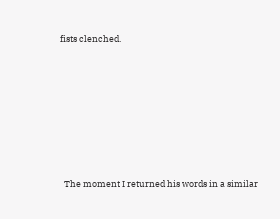fists clenched.








  The moment I returned his words in a similar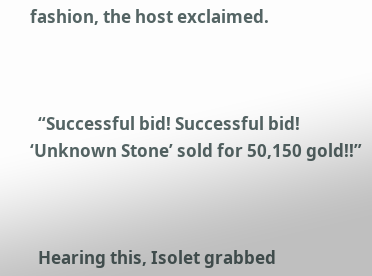fashion, the host exclaimed.



  “Successful bid! Successful bid! ‘Unknown Stone’ sold for 50,150 gold!!”



  Hearing this, Isolet grabbed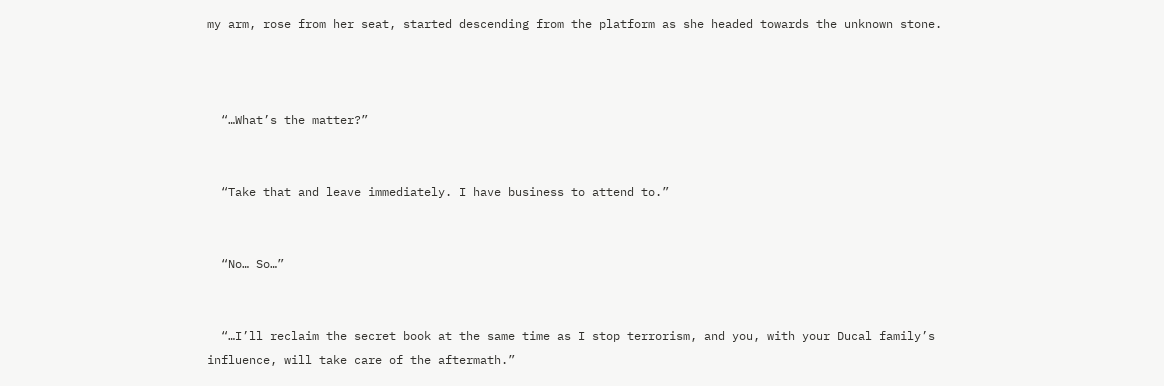my arm, rose from her seat, started descending from the platform as she headed towards the unknown stone.



  “…What’s the matter?”


  “Take that and leave immediately. I have business to attend to.”


  “No… So…”


  “…I’ll reclaim the secret book at the same time as I stop terrorism, and you, with your Ducal family’s influence, will take care of the aftermath.”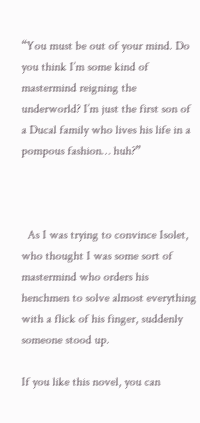“You must be out of your mind. Do you think I’m some kind of mastermind reigning the underworld? I’m just the first son of a Ducal family who lives his life in a pompous fashion… huh?”



  As I was trying to convince Isolet, who thought I was some sort of mastermind who orders his henchmen to solve almost everything with a flick of his finger, suddenly someone stood up.

If you like this novel, you can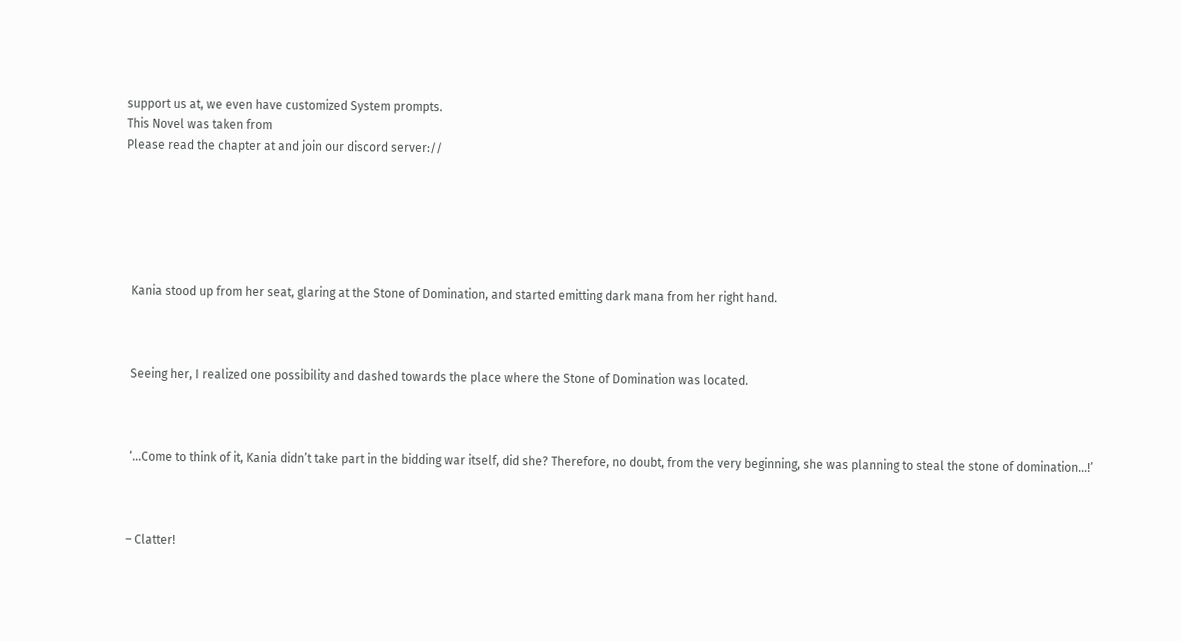support us at, we even have customized System prompts.
This Novel was taken from
Please read the chapter at and join our discord server://






  Kania stood up from her seat, glaring at the Stone of Domination, and started emitting dark mana from her right hand.



  Seeing her, I realized one possibility and dashed towards the place where the Stone of Domination was located.



  ‘…Come to think of it, Kania didn’t take part in the bidding war itself, did she? Therefore, no doubt, from the very beginning, she was planning to steal the stone of domination…!’



 – Clatter!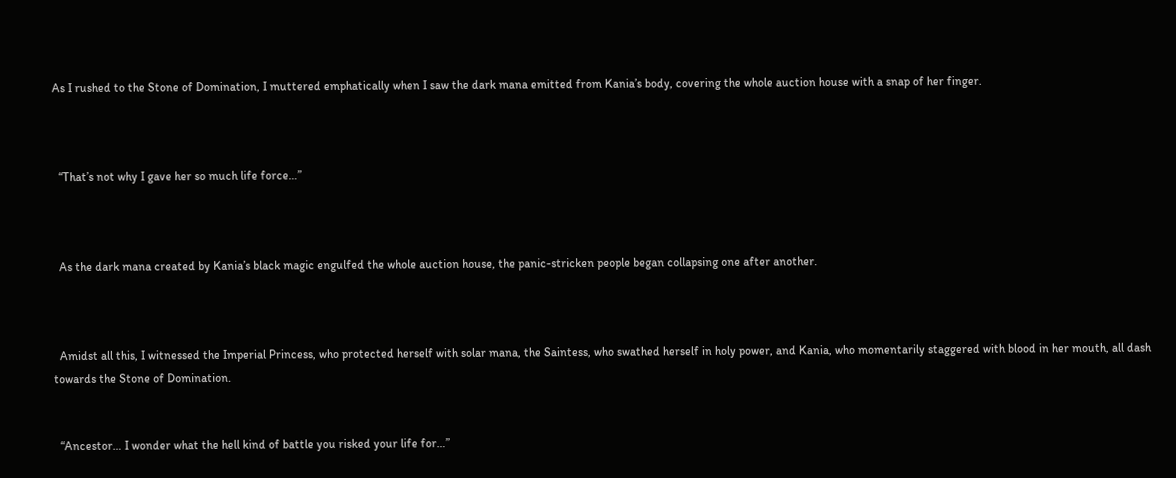As I rushed to the Stone of Domination, I muttered emphatically when I saw the dark mana emitted from Kania’s body, covering the whole auction house with a snap of her finger.



  “That’s not why I gave her so much life force…”



  As the dark mana created by Kania’s black magic engulfed the whole auction house, the panic-stricken people began collapsing one after another.



  Amidst all this, I witnessed the Imperial Princess, who protected herself with solar mana, the Saintess, who swathed herself in holy power, and Kania, who momentarily staggered with blood in her mouth, all dash towards the Stone of Domination.


  “Ancestor… I wonder what the hell kind of battle you risked your life for…”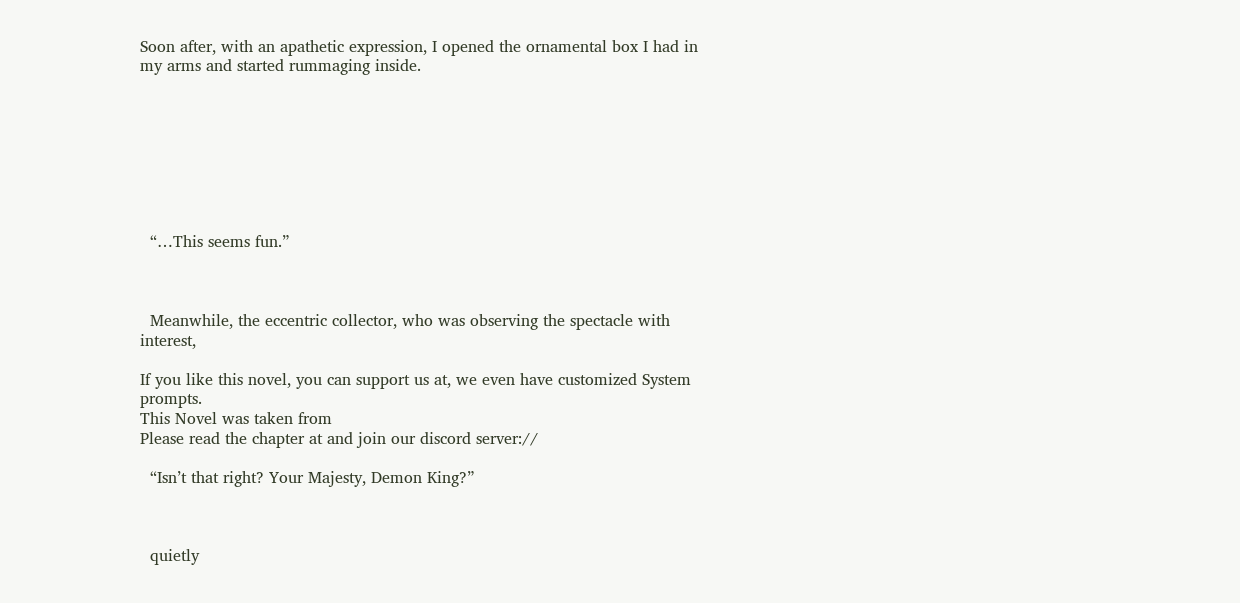Soon after, with an apathetic expression, I opened the ornamental box I had in my arms and started rummaging inside.








  “…This seems fun.”



  Meanwhile, the eccentric collector, who was observing the spectacle with interest,

If you like this novel, you can support us at, we even have customized System prompts.
This Novel was taken from
Please read the chapter at and join our discord server://

  “Isn’t that right? Your Majesty, Demon King?”



  quietly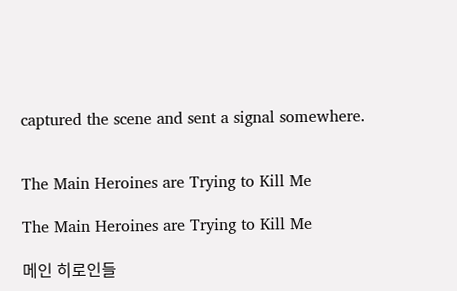captured the scene and sent a signal somewhere.


The Main Heroines are Trying to Kill Me

The Main Heroines are Trying to Kill Me

메인 히로인들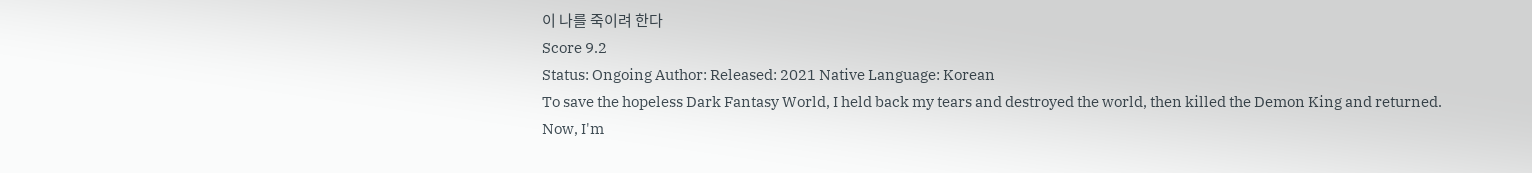이 나를 죽이려 한다
Score 9.2
Status: Ongoing Author: Released: 2021 Native Language: Korean
To save the hopeless Dark Fantasy World, I held back my tears and destroyed the world, then killed the Demon King and returned.   Now, I'm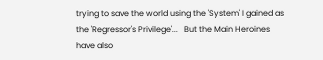trying to save the world using the 'System' I gained as the 'Regressor's Privilege'...   But the Main Heroines have also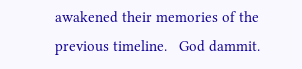awakened their memories of the previous timeline.   God dammit.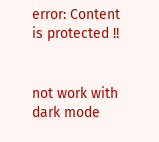error: Content is protected !!


not work with dark mode